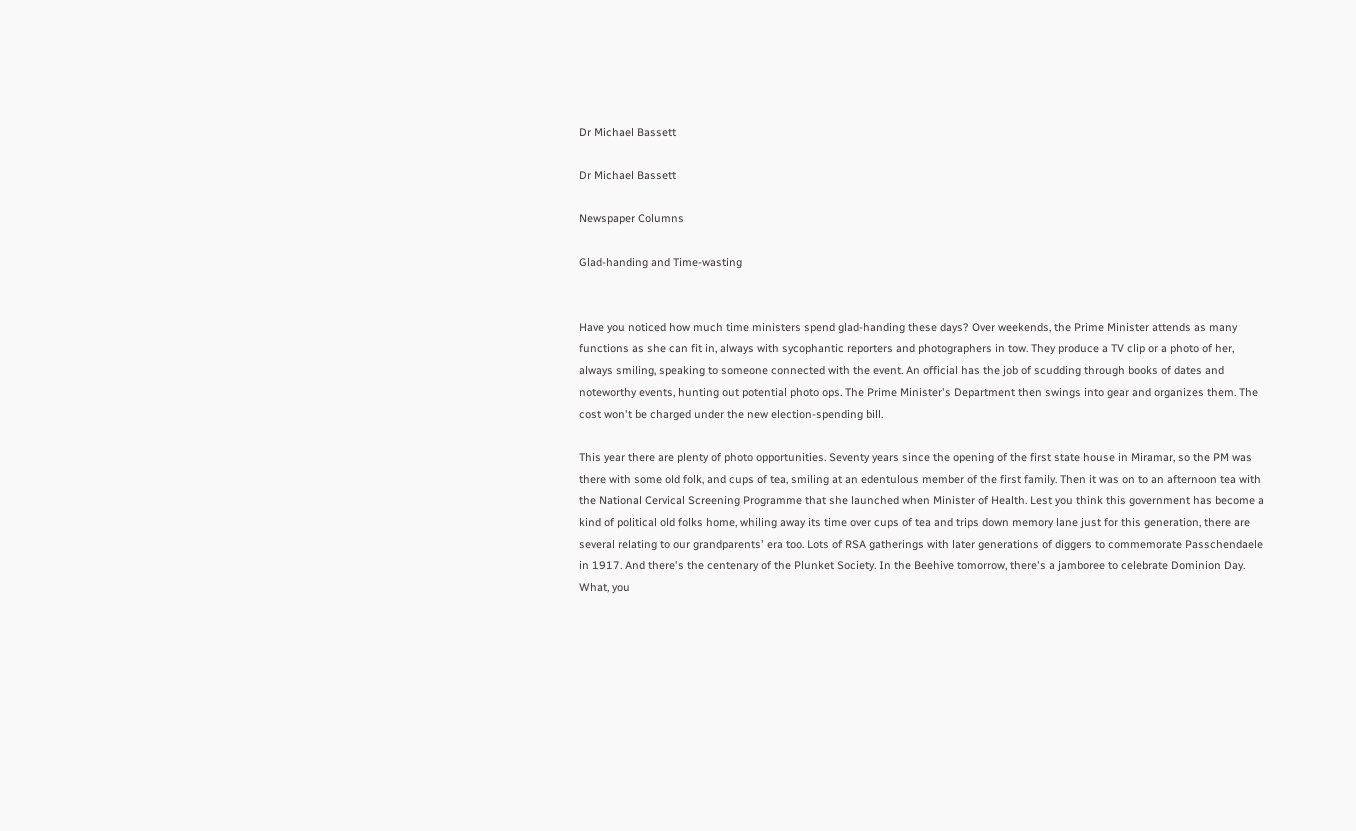Dr Michael Bassett

Dr Michael Bassett

Newspaper Columns

Glad-handing and Time-wasting


Have you noticed how much time ministers spend glad-handing these days? Over weekends, the Prime Minister attends as many functions as she can fit in, always with sycophantic reporters and photographers in tow. They produce a TV clip or a photo of her, always smiling, speaking to someone connected with the event. An official has the job of scudding through books of dates and noteworthy events, hunting out potential photo ops. The Prime Minister's Department then swings into gear and organizes them. The cost won't be charged under the new election-spending bill.

This year there are plenty of photo opportunities. Seventy years since the opening of the first state house in Miramar, so the PM was there with some old folk, and cups of tea, smiling at an edentulous member of the first family. Then it was on to an afternoon tea with the National Cervical Screening Programme that she launched when Minister of Health. Lest you think this government has become a kind of political old folks home, whiling away its time over cups of tea and trips down memory lane just for this generation, there are several relating to our grandparents' era too. Lots of RSA gatherings with later generations of diggers to commemorate Passchendaele in 1917. And there's the centenary of the Plunket Society. In the Beehive tomorrow, there's a jamboree to celebrate Dominion Day. What, you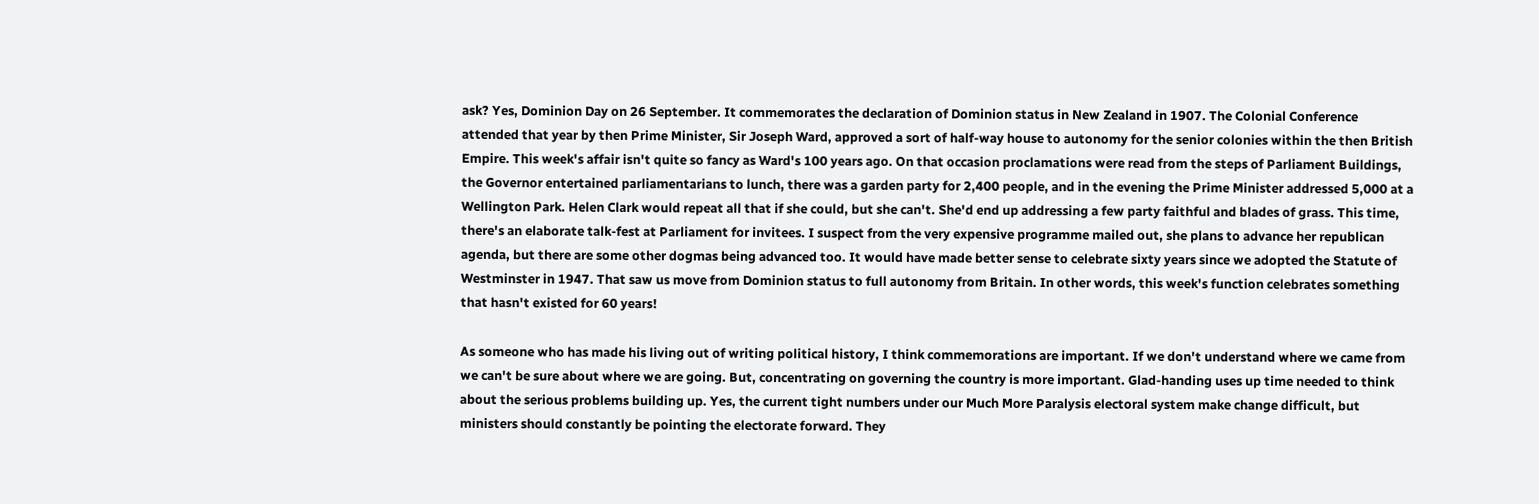ask? Yes, Dominion Day on 26 September. It commemorates the declaration of Dominion status in New Zealand in 1907. The Colonial Conference attended that year by then Prime Minister, Sir Joseph Ward, approved a sort of half-way house to autonomy for the senior colonies within the then British Empire. This week's affair isn't quite so fancy as Ward's 100 years ago. On that occasion proclamations were read from the steps of Parliament Buildings, the Governor entertained parliamentarians to lunch, there was a garden party for 2,400 people, and in the evening the Prime Minister addressed 5,000 at a Wellington Park. Helen Clark would repeat all that if she could, but she can't. She'd end up addressing a few party faithful and blades of grass. This time, there's an elaborate talk-fest at Parliament for invitees. I suspect from the very expensive programme mailed out, she plans to advance her republican agenda, but there are some other dogmas being advanced too. It would have made better sense to celebrate sixty years since we adopted the Statute of Westminster in 1947. That saw us move from Dominion status to full autonomy from Britain. In other words, this week's function celebrates something that hasn't existed for 60 years!

As someone who has made his living out of writing political history, I think commemorations are important. If we don't understand where we came from we can't be sure about where we are going. But, concentrating on governing the country is more important. Glad-handing uses up time needed to think about the serious problems building up. Yes, the current tight numbers under our Much More Paralysis electoral system make change difficult, but ministers should constantly be pointing the electorate forward. They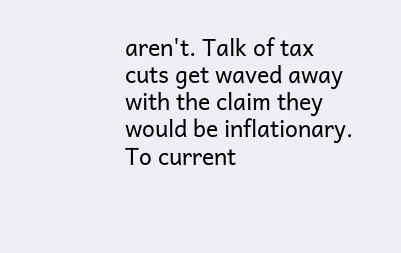aren't. Talk of tax cuts get waved away with the claim they would be inflationary. To current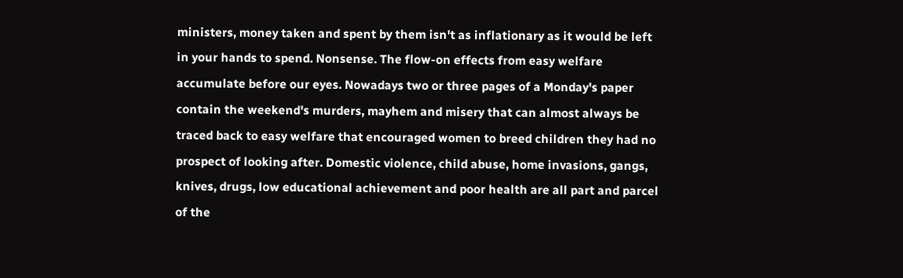ministers, money taken and spent by them isn't as inflationary as it would be left in your hands to spend. Nonsense. The flow-on effects from easy welfare accumulate before our eyes. Nowadays two or three pages of a Monday's paper contain the weekend's murders, mayhem and misery that can almost always be traced back to easy welfare that encouraged women to breed children they had no prospect of looking after. Domestic violence, child abuse, home invasions, gangs, knives, drugs, low educational achievement and poor health are all part and parcel of the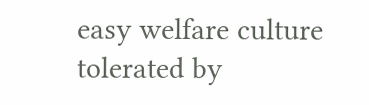easy welfare culture tolerated by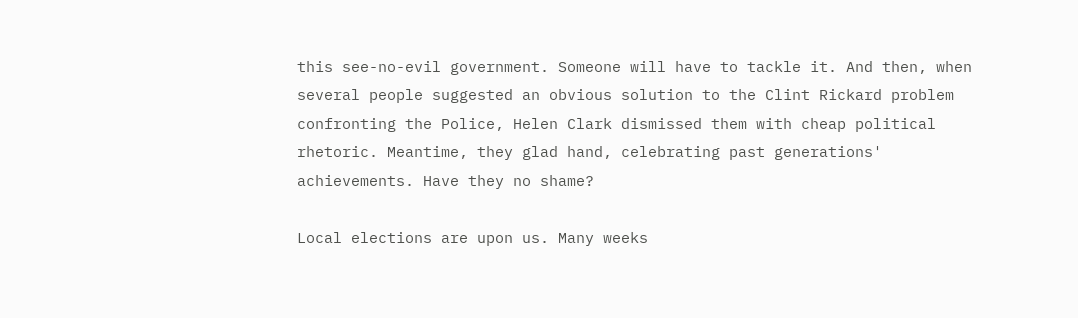this see-no-evil government. Someone will have to tackle it. And then, when several people suggested an obvious solution to the Clint Rickard problem confronting the Police, Helen Clark dismissed them with cheap political rhetoric. Meantime, they glad hand, celebrating past generations' achievements. Have they no shame?

Local elections are upon us. Many weeks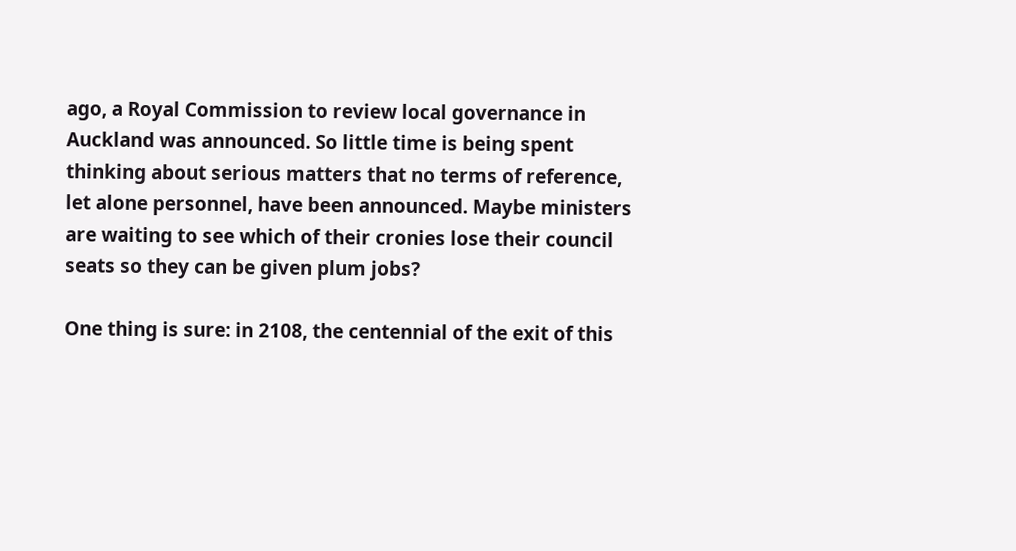ago, a Royal Commission to review local governance in Auckland was announced. So little time is being spent thinking about serious matters that no terms of reference, let alone personnel, have been announced. Maybe ministers are waiting to see which of their cronies lose their council seats so they can be given plum jobs?

One thing is sure: in 2108, the centennial of the exit of this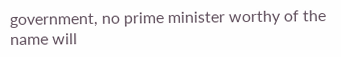government, no prime minister worthy of the name will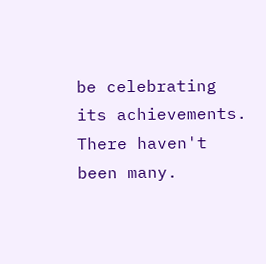be celebrating its achievements. There haven't been many.